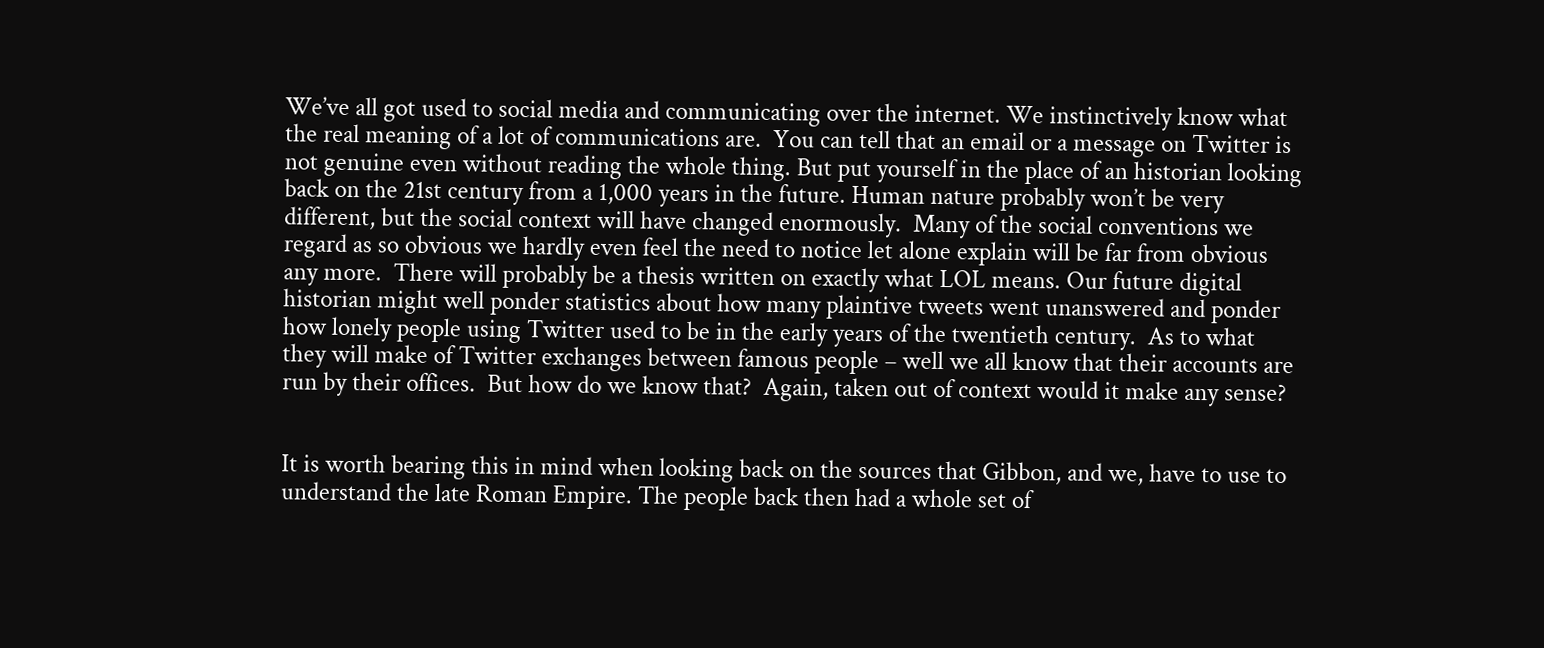We’ve all got used to social media and communicating over the internet. We instinctively know what the real meaning of a lot of communications are.  You can tell that an email or a message on Twitter is not genuine even without reading the whole thing. But put yourself in the place of an historian looking back on the 21st century from a 1,000 years in the future. Human nature probably won’t be very different, but the social context will have changed enormously.  Many of the social conventions we regard as so obvious we hardly even feel the need to notice let alone explain will be far from obvious any more.  There will probably be a thesis written on exactly what LOL means. Our future digital historian might well ponder statistics about how many plaintive tweets went unanswered and ponder how lonely people using Twitter used to be in the early years of the twentieth century.  As to what they will make of Twitter exchanges between famous people – well we all know that their accounts are run by their offices.  But how do we know that?  Again, taken out of context would it make any sense?


It is worth bearing this in mind when looking back on the sources that Gibbon, and we, have to use to understand the late Roman Empire. The people back then had a whole set of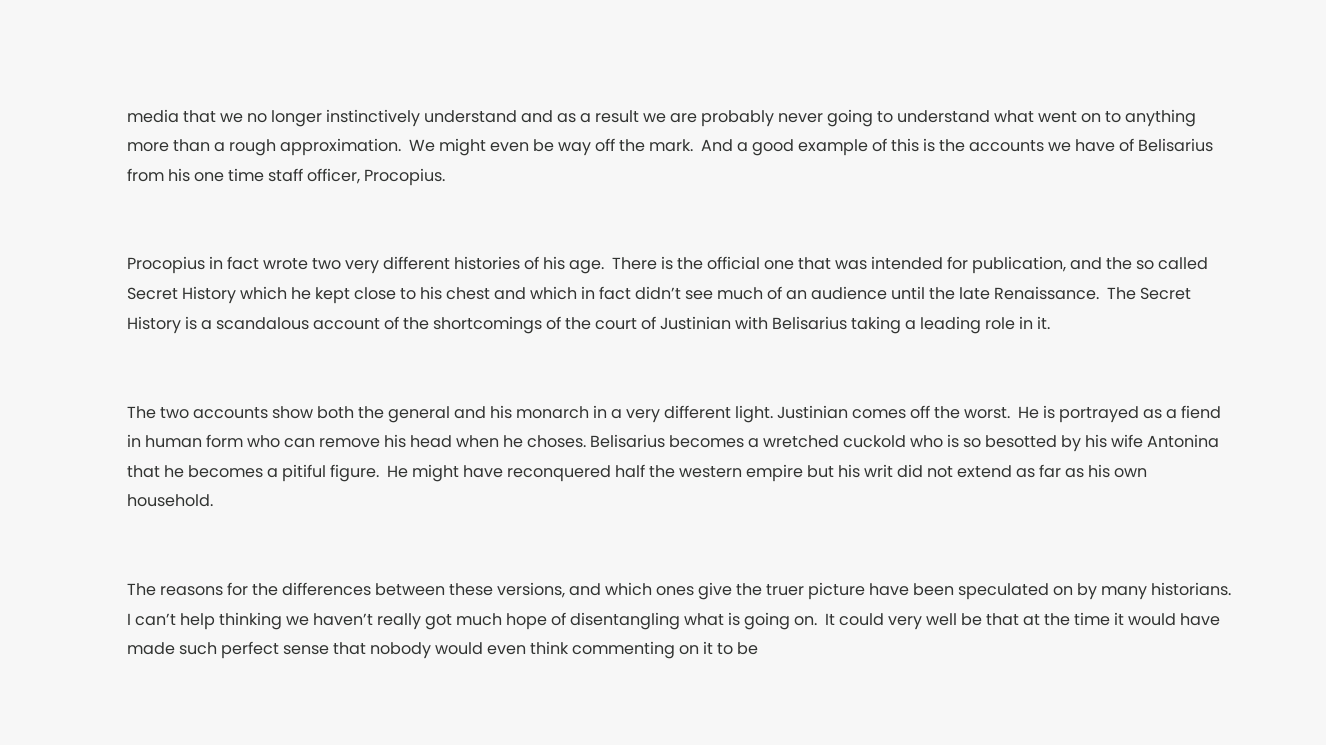media that we no longer instinctively understand and as a result we are probably never going to understand what went on to anything more than a rough approximation.  We might even be way off the mark.  And a good example of this is the accounts we have of Belisarius from his one time staff officer, Procopius.


Procopius in fact wrote two very different histories of his age.  There is the official one that was intended for publication, and the so called Secret History which he kept close to his chest and which in fact didn’t see much of an audience until the late Renaissance.  The Secret History is a scandalous account of the shortcomings of the court of Justinian with Belisarius taking a leading role in it.


The two accounts show both the general and his monarch in a very different light. Justinian comes off the worst.  He is portrayed as a fiend in human form who can remove his head when he choses. Belisarius becomes a wretched cuckold who is so besotted by his wife Antonina that he becomes a pitiful figure.  He might have reconquered half the western empire but his writ did not extend as far as his own household.


The reasons for the differences between these versions, and which ones give the truer picture have been speculated on by many historians.  I can’t help thinking we haven’t really got much hope of disentangling what is going on.  It could very well be that at the time it would have made such perfect sense that nobody would even think commenting on it to be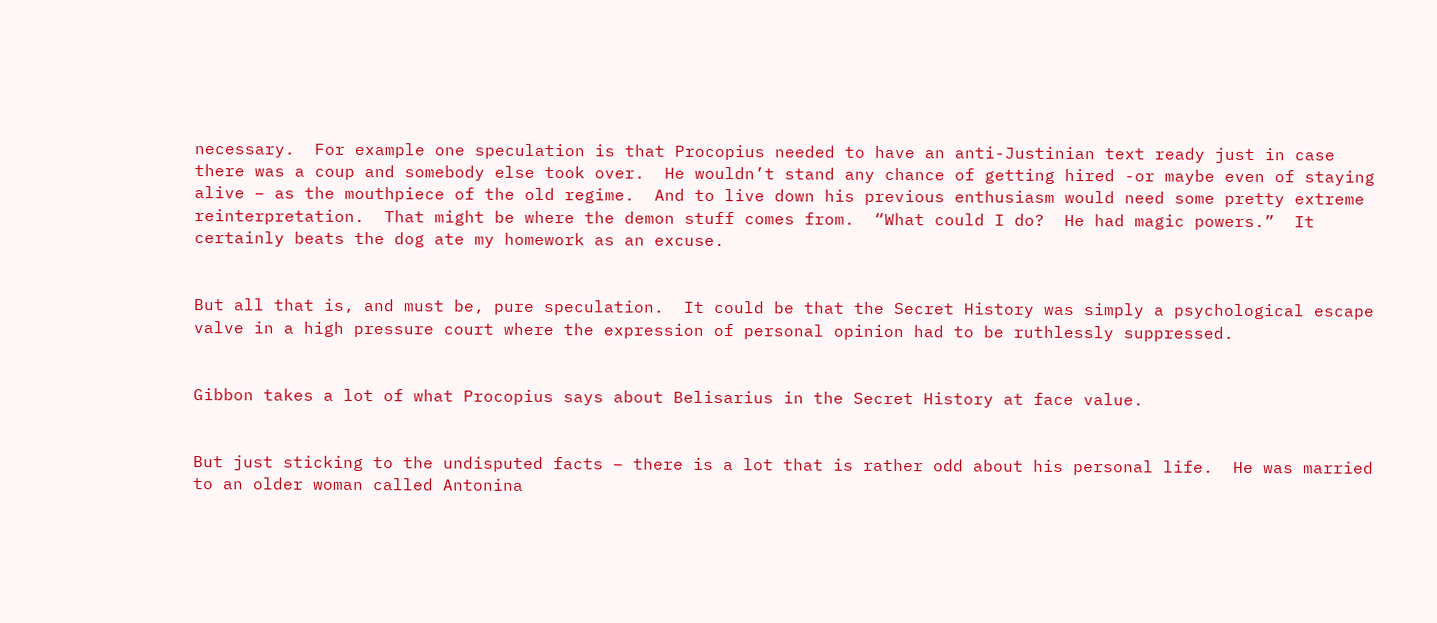necessary.  For example one speculation is that Procopius needed to have an anti-Justinian text ready just in case there was a coup and somebody else took over.  He wouldn’t stand any chance of getting hired -or maybe even of staying alive – as the mouthpiece of the old regime.  And to live down his previous enthusiasm would need some pretty extreme reinterpretation.  That might be where the demon stuff comes from.  “What could I do?  He had magic powers.”  It certainly beats the dog ate my homework as an excuse.


But all that is, and must be, pure speculation.  It could be that the Secret History was simply a psychological escape valve in a high pressure court where the expression of personal opinion had to be ruthlessly suppressed.


Gibbon takes a lot of what Procopius says about Belisarius in the Secret History at face value.


But just sticking to the undisputed facts – there is a lot that is rather odd about his personal life.  He was married to an older woman called Antonina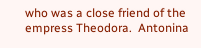who was a close friend of the empress Theodora.  Antonina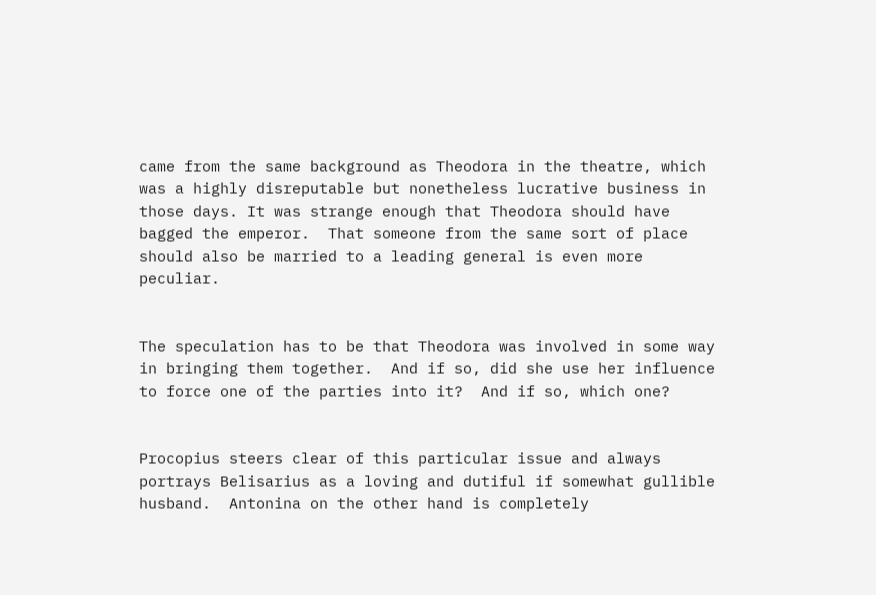came from the same background as Theodora in the theatre, which was a highly disreputable but nonetheless lucrative business in those days. It was strange enough that Theodora should have bagged the emperor.  That someone from the same sort of place should also be married to a leading general is even more peculiar.


The speculation has to be that Theodora was involved in some way in bringing them together.  And if so, did she use her influence to force one of the parties into it?  And if so, which one?


Procopius steers clear of this particular issue and always portrays Belisarius as a loving and dutiful if somewhat gullible husband.  Antonina on the other hand is completely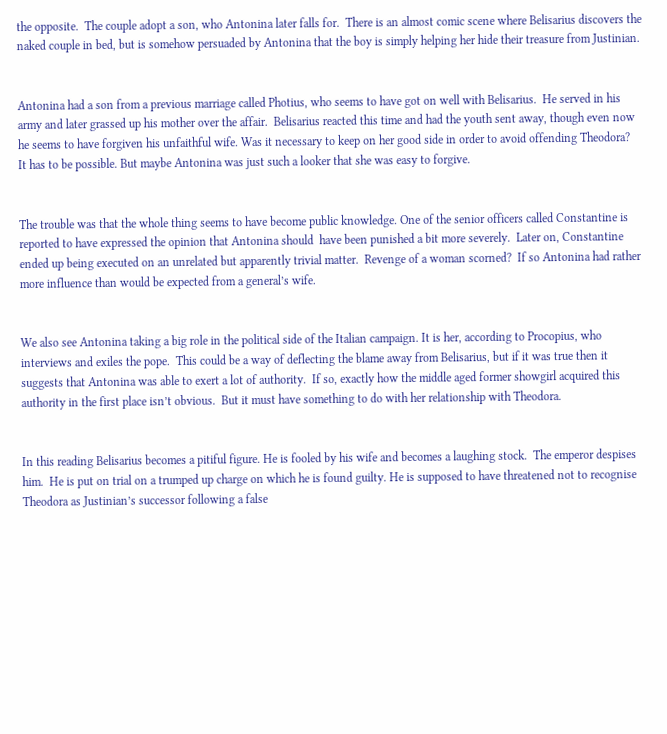the opposite.  The couple adopt a son, who Antonina later falls for.  There is an almost comic scene where Belisarius discovers the naked couple in bed, but is somehow persuaded by Antonina that the boy is simply helping her hide their treasure from Justinian.


Antonina had a son from a previous marriage called Photius, who seems to have got on well with Belisarius.  He served in his army and later grassed up his mother over the affair.  Belisarius reacted this time and had the youth sent away, though even now he seems to have forgiven his unfaithful wife. Was it necessary to keep on her good side in order to avoid offending Theodora?  It has to be possible. But maybe Antonina was just such a looker that she was easy to forgive.


The trouble was that the whole thing seems to have become public knowledge. One of the senior officers called Constantine is reported to have expressed the opinion that Antonina should  have been punished a bit more severely.  Later on, Constantine ended up being executed on an unrelated but apparently trivial matter.  Revenge of a woman scorned?  If so Antonina had rather more influence than would be expected from a general’s wife.


We also see Antonina taking a big role in the political side of the Italian campaign. It is her, according to Procopius, who interviews and exiles the pope.  This could be a way of deflecting the blame away from Belisarius, but if it was true then it suggests that Antonina was able to exert a lot of authority.  If so, exactly how the middle aged former showgirl acquired this authority in the first place isn’t obvious.  But it must have something to do with her relationship with Theodora.


In this reading Belisarius becomes a pitiful figure. He is fooled by his wife and becomes a laughing stock.  The emperor despises him.  He is put on trial on a trumped up charge on which he is found guilty. He is supposed to have threatened not to recognise Theodora as Justinian’s successor following a false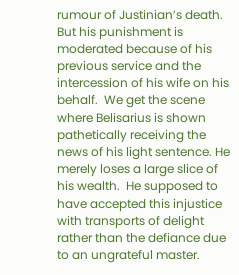rumour of Justinian’s death. But his punishment is moderated because of his previous service and the intercession of his wife on his behalf.  We get the scene where Belisarius is shown pathetically receiving the news of his light sentence. He merely loses a large slice of his wealth.  He supposed to have accepted this injustice with transports of delight rather than the defiance due to an ungrateful master.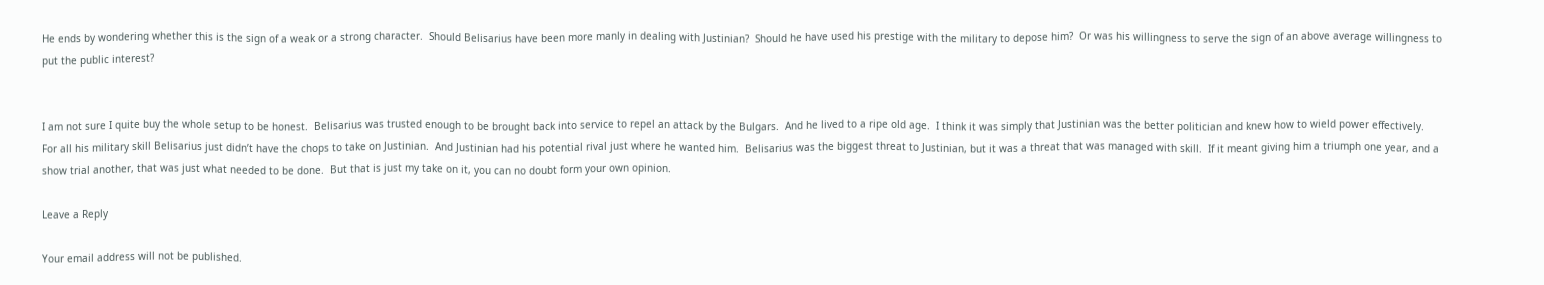He ends by wondering whether this is the sign of a weak or a strong character.  Should Belisarius have been more manly in dealing with Justinian?  Should he have used his prestige with the military to depose him?  Or was his willingness to serve the sign of an above average willingness to put the public interest?


I am not sure I quite buy the whole setup to be honest.  Belisarius was trusted enough to be brought back into service to repel an attack by the Bulgars.  And he lived to a ripe old age.  I think it was simply that Justinian was the better politician and knew how to wield power effectively.  For all his military skill Belisarius just didn’t have the chops to take on Justinian.  And Justinian had his potential rival just where he wanted him.  Belisarius was the biggest threat to Justinian, but it was a threat that was managed with skill.  If it meant giving him a triumph one year, and a show trial another, that was just what needed to be done.  But that is just my take on it, you can no doubt form your own opinion.

Leave a Reply

Your email address will not be published.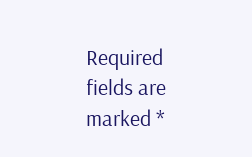Required fields are marked *